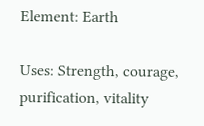Element: Earth

Uses: Strength, courage, purification, vitality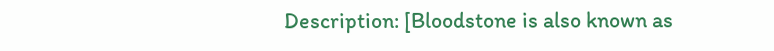Description: [Bloodstone is also known as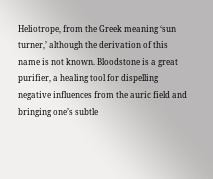Heliotrope, from the Greek meaning ‘sun turner,’ although the derivation of this name is not known. Bloodstone is a great purifier, a healing tool for dispelling negative influences from the auric field and bringing one’s subtle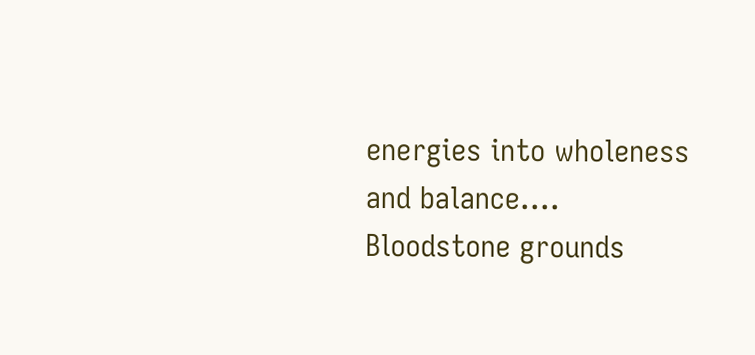energies into wholeness and balance…. Bloodstone grounds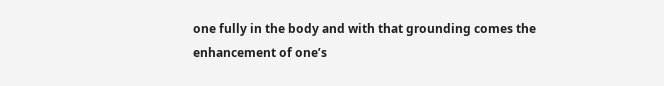one fully in the body and with that grounding comes the enhancement of one’s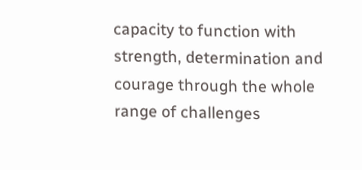capacity to function with strength, determination and courage through the whole range of challenges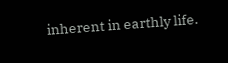inherent in earthly life.